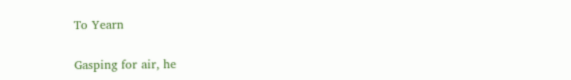To Yearn

Gasping for air, he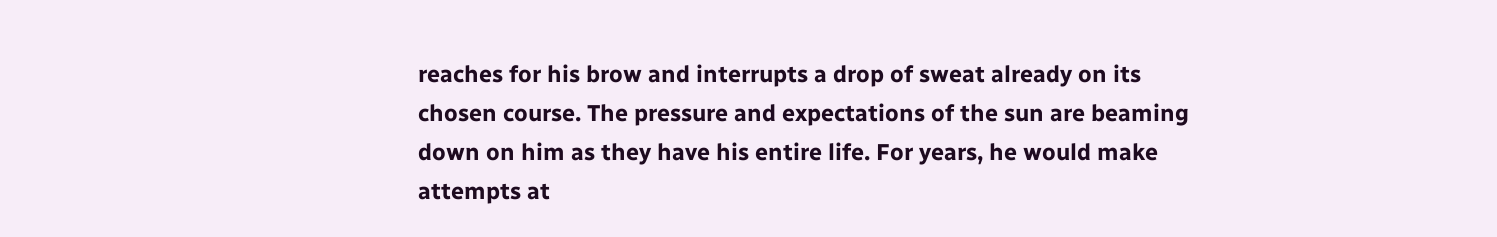reaches for his brow and interrupts a drop of sweat already on its chosen course. The pressure and expectations of the sun are beaming down on him as they have his entire life. For years, he would make attempts at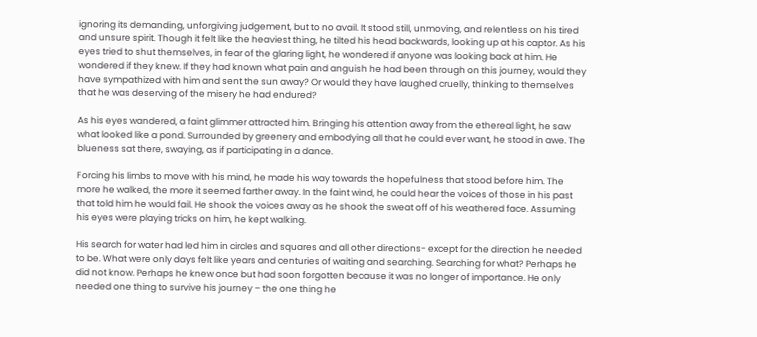ignoring its demanding, unforgiving judgement, but to no avail. It stood still, unmoving, and relentless on his tired and unsure spirit. Though it felt like the heaviest thing, he tilted his head backwards, looking up at his captor. As his eyes tried to shut themselves, in fear of the glaring light, he wondered if anyone was looking back at him. He wondered if they knew. If they had known what pain and anguish he had been through on this journey, would they have sympathized with him and sent the sun away? Or would they have laughed cruelly, thinking to themselves that he was deserving of the misery he had endured?

As his eyes wandered, a faint glimmer attracted him. Bringing his attention away from the ethereal light, he saw what looked like a pond. Surrounded by greenery and embodying all that he could ever want, he stood in awe. The blueness sat there, swaying, as if participating in a dance.

Forcing his limbs to move with his mind, he made his way towards the hopefulness that stood before him. The more he walked, the more it seemed farther away. In the faint wind, he could hear the voices of those in his past that told him he would fail. He shook the voices away as he shook the sweat off of his weathered face. Assuming his eyes were playing tricks on him, he kept walking.

His search for water had led him in circles and squares and all other directions- except for the direction he needed to be. What were only days felt like years and centuries of waiting and searching. Searching for what? Perhaps he did not know. Perhaps he knew once but had soon forgotten because it was no longer of importance. He only needed one thing to survive his journey – the one thing he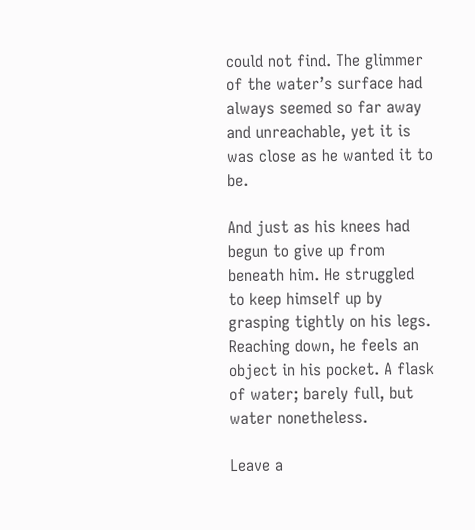could not find. The glimmer of the water’s surface had always seemed so far away and unreachable, yet it is was close as he wanted it to be.

And just as his knees had begun to give up from beneath him. He struggled to keep himself up by grasping tightly on his legs. Reaching down, he feels an object in his pocket. A flask of water; barely full, but water nonetheless.

Leave a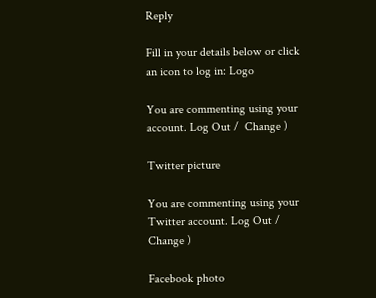Reply

Fill in your details below or click an icon to log in: Logo

You are commenting using your account. Log Out /  Change )

Twitter picture

You are commenting using your Twitter account. Log Out /  Change )

Facebook photo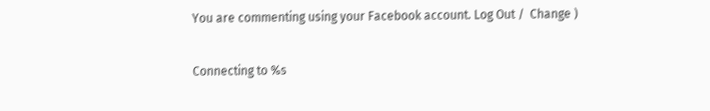You are commenting using your Facebook account. Log Out /  Change )

Connecting to %s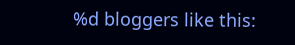%d bloggers like this: